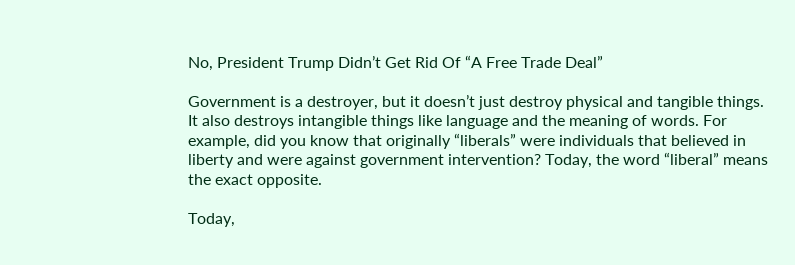No, President Trump Didn’t Get Rid Of “A Free Trade Deal”

Government is a destroyer, but it doesn’t just destroy physical and tangible things. It also destroys intangible things like language and the meaning of words. For example, did you know that originally “liberals” were individuals that believed in liberty and were against government intervention? Today, the word “liberal” means the exact opposite.

Today,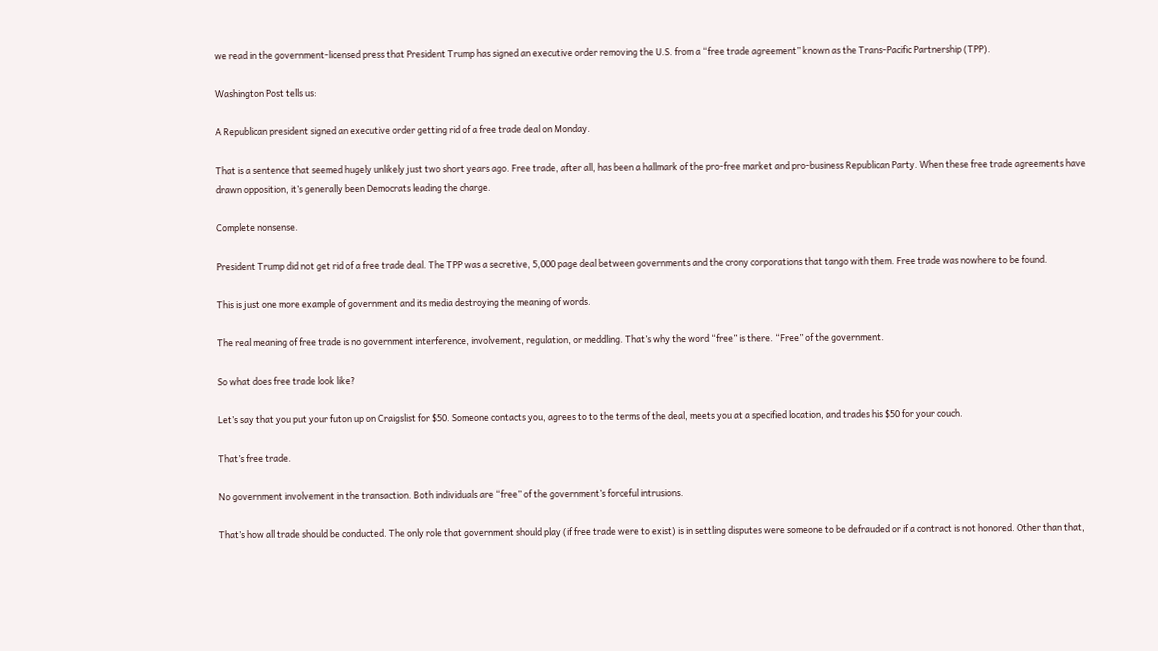we read in the government-licensed press that President Trump has signed an executive order removing the U.S. from a “free trade agreement” known as the Trans-Pacific Partnership (TPP).

Washington Post tells us:

A Republican president signed an executive order getting rid of a free trade deal on Monday.

That is a sentence that seemed hugely unlikely just two short years ago. Free trade, after all, has been a hallmark of the pro-free market and pro-business Republican Party. When these free trade agreements have drawn opposition, it’s generally been Democrats leading the charge.

Complete nonsense.

President Trump did not get rid of a free trade deal. The TPP was a secretive, 5,000 page deal between governments and the crony corporations that tango with them. Free trade was nowhere to be found.

This is just one more example of government and its media destroying the meaning of words.

The real meaning of free trade is no government interference, involvement, regulation, or meddling. That’s why the word “free” is there. “Free” of the government.

So what does free trade look like?

Let’s say that you put your futon up on Craigslist for $50. Someone contacts you, agrees to to the terms of the deal, meets you at a specified location, and trades his $50 for your couch.

That’s free trade.

No government involvement in the transaction. Both individuals are “free” of the government’s forceful intrusions.

That’s how all trade should be conducted. The only role that government should play (if free trade were to exist) is in settling disputes were someone to be defrauded or if a contract is not honored. Other than that,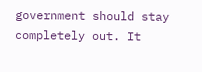government should stay completely out. It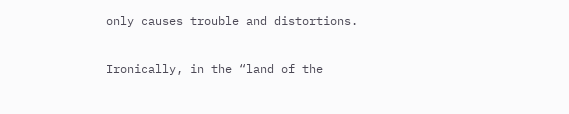only causes trouble and distortions.

Ironically, in the “land of the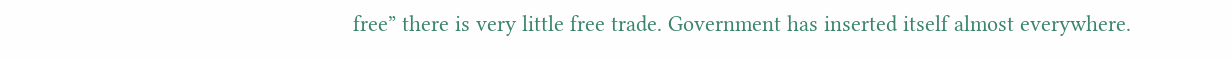free” there is very little free trade. Government has inserted itself almost everywhere.